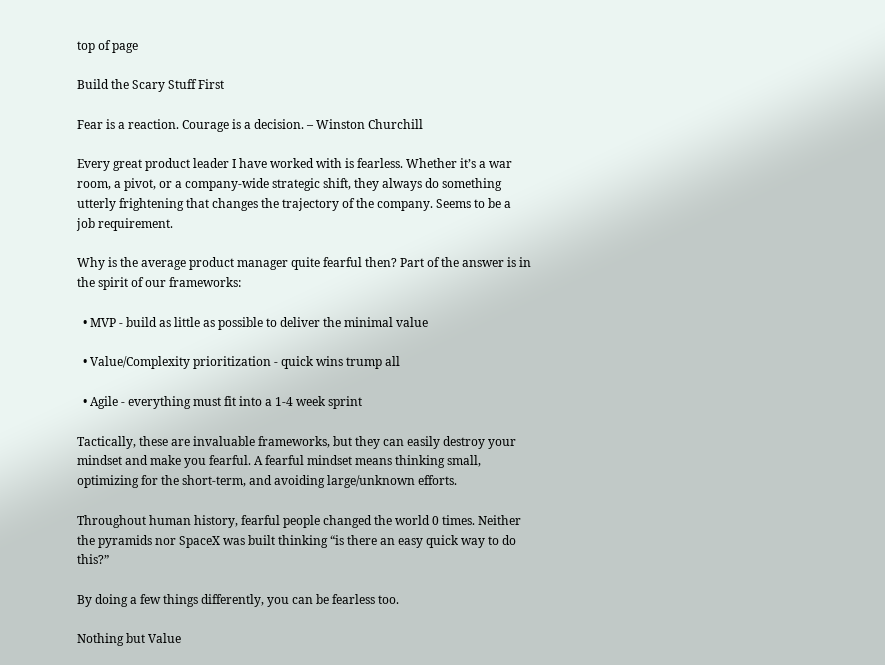top of page

Build the Scary Stuff First

Fear is a reaction. Courage is a decision. – Winston Churchill

Every great product leader I have worked with is fearless. Whether it’s a war room, a pivot, or a company-wide strategic shift, they always do something utterly frightening that changes the trajectory of the company. Seems to be a job requirement.

Why is the average product manager quite fearful then? Part of the answer is in the spirit of our frameworks:

  • MVP - build as little as possible to deliver the minimal value

  • Value/Complexity prioritization - quick wins trump all

  • Agile - everything must fit into a 1-4 week sprint

Tactically, these are invaluable frameworks, but they can easily destroy your mindset and make you fearful. A fearful mindset means thinking small, optimizing for the short-term, and avoiding large/unknown efforts.

Throughout human history, fearful people changed the world 0 times. Neither the pyramids nor SpaceX was built thinking “is there an easy quick way to do this?”

By doing a few things differently, you can be fearless too.

Nothing but Value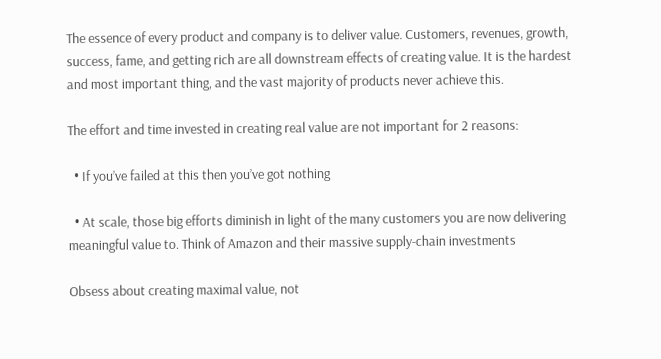The essence of every product and company is to deliver value. Customers, revenues, growth, success, fame, and getting rich are all downstream effects of creating value. It is the hardest and most important thing, and the vast majority of products never achieve this.

The effort and time invested in creating real value are not important for 2 reasons:

  • If you’ve failed at this then you’ve got nothing

  • At scale, those big efforts diminish in light of the many customers you are now delivering meaningful value to. Think of Amazon and their massive supply-chain investments

Obsess about creating maximal value, not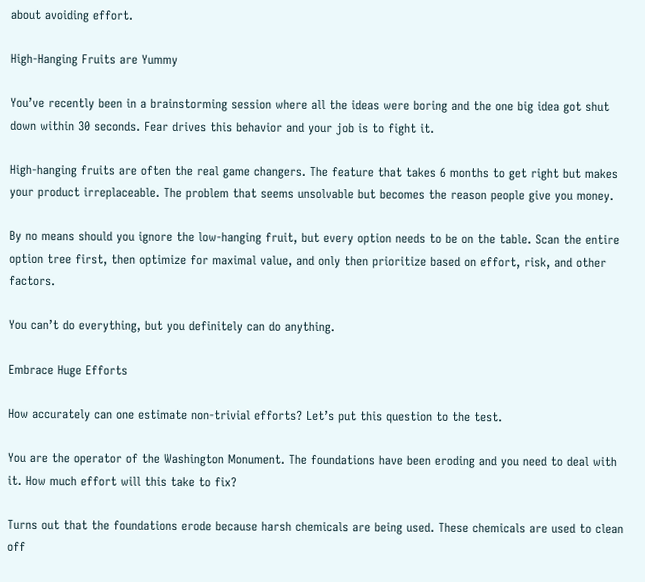about avoiding effort.

High-Hanging Fruits are Yummy

You’ve recently been in a brainstorming session where all the ideas were boring and the one big idea got shut down within 30 seconds. Fear drives this behavior and your job is to fight it.

High-hanging fruits are often the real game changers. The feature that takes 6 months to get right but makes your product irreplaceable. The problem that seems unsolvable but becomes the reason people give you money.

By no means should you ignore the low-hanging fruit, but every option needs to be on the table. Scan the entire option tree first, then optimize for maximal value, and only then prioritize based on effort, risk, and other factors.

You can’t do everything, but you definitely can do anything.

Embrace Huge Efforts

How accurately can one estimate non-trivial efforts? Let’s put this question to the test.

You are the operator of the Washington Monument. The foundations have been eroding and you need to deal with it. How much effort will this take to fix?

Turns out that the foundations erode because harsh chemicals are being used. These chemicals are used to clean off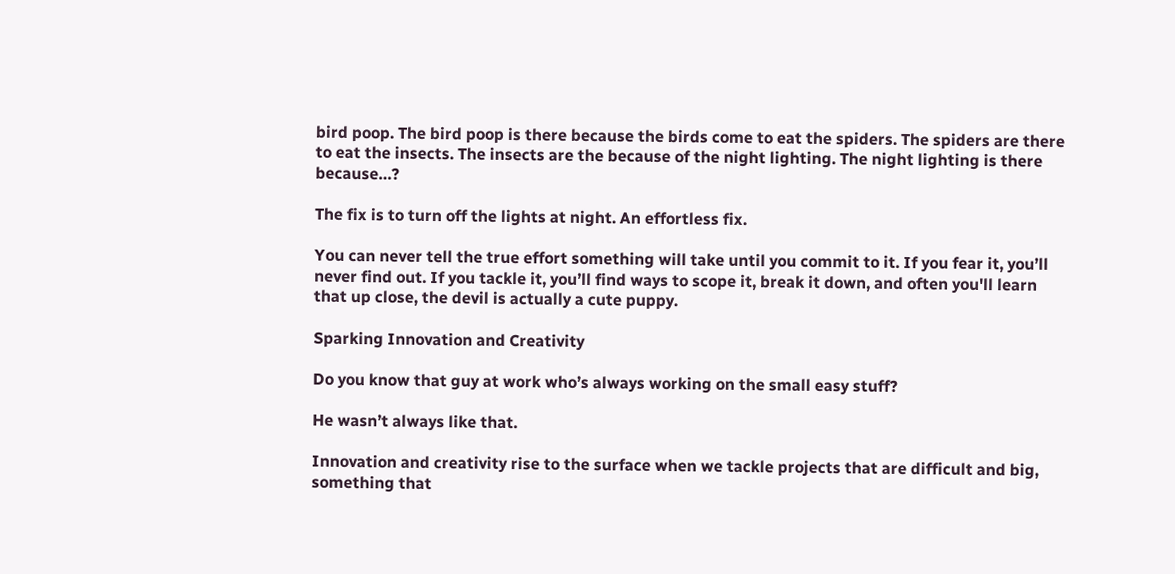bird poop. The bird poop is there because the birds come to eat the spiders. The spiders are there to eat the insects. The insects are the because of the night lighting. The night lighting is there because…?

The fix is to turn off the lights at night. An effortless fix.

You can never tell the true effort something will take until you commit to it. If you fear it, you’ll never find out. If you tackle it, you’ll find ways to scope it, break it down, and often you'll learn that up close, the devil is actually a cute puppy.

Sparking Innovation and Creativity

Do you know that guy at work who’s always working on the small easy stuff?

He wasn’t always like that.

Innovation and creativity rise to the surface when we tackle projects that are difficult and big, something that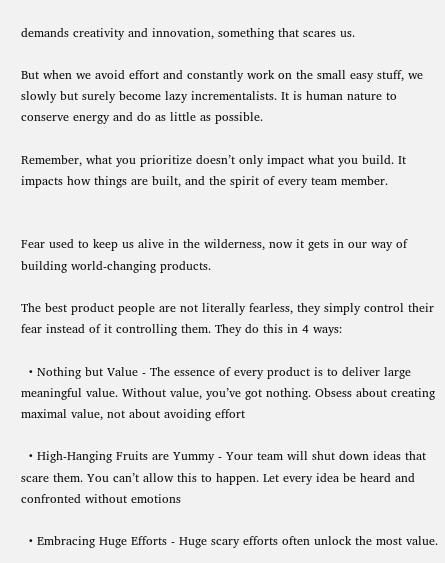demands creativity and innovation, something that scares us.

But when we avoid effort and constantly work on the small easy stuff, we slowly but surely become lazy incrementalists. It is human nature to conserve energy and do as little as possible.

Remember, what you prioritize doesn’t only impact what you build. It impacts how things are built, and the spirit of every team member.


Fear used to keep us alive in the wilderness, now it gets in our way of building world-changing products.

The best product people are not literally fearless, they simply control their fear instead of it controlling them. They do this in 4 ways:

  • Nothing but Value - The essence of every product is to deliver large meaningful value. Without value, you’ve got nothing. Obsess about creating maximal value, not about avoiding effort

  • High-Hanging Fruits are Yummy - Your team will shut down ideas that scare them. You can’t allow this to happen. Let every idea be heard and confronted without emotions

  • Embracing Huge Efforts - Huge scary efforts often unlock the most value.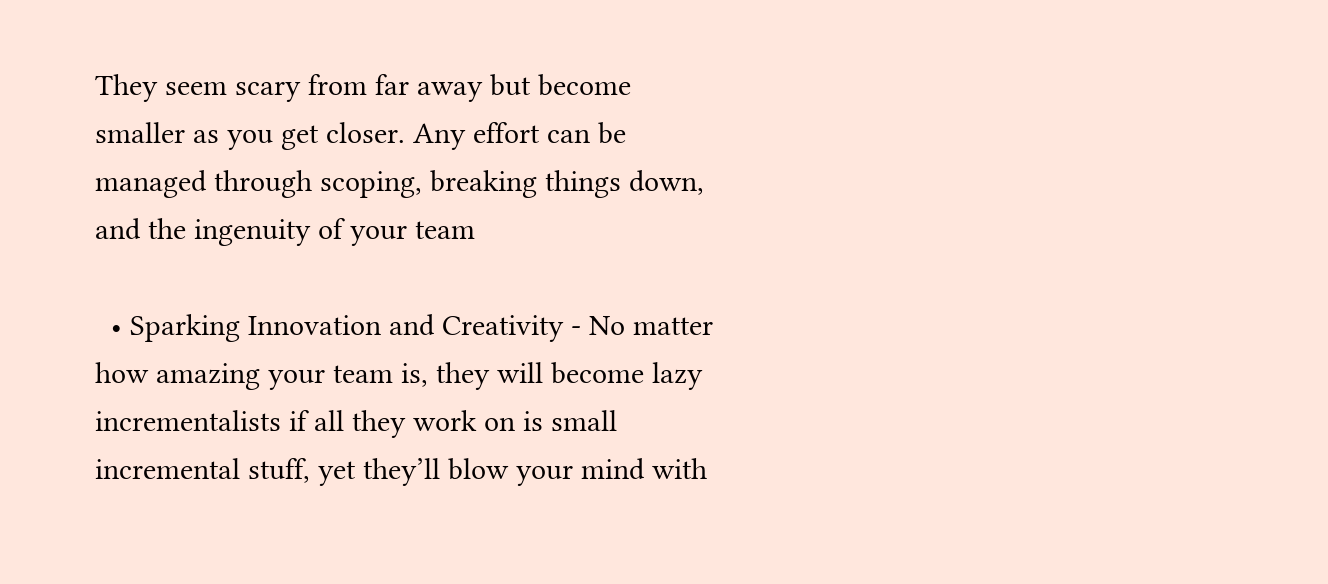They seem scary from far away but become smaller as you get closer. Any effort can be managed through scoping, breaking things down, and the ingenuity of your team

  • Sparking Innovation and Creativity - No matter how amazing your team is, they will become lazy incrementalists if all they work on is small incremental stuff, yet they’ll blow your mind with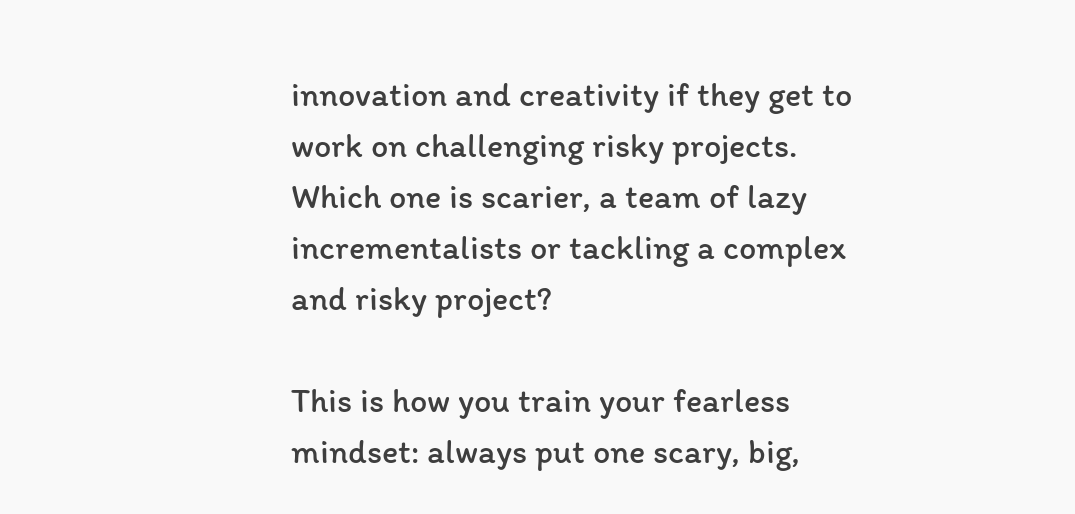innovation and creativity if they get to work on challenging risky projects. Which one is scarier, a team of lazy incrementalists or tackling a complex and risky project?

This is how you train your fearless mindset: always put one scary, big,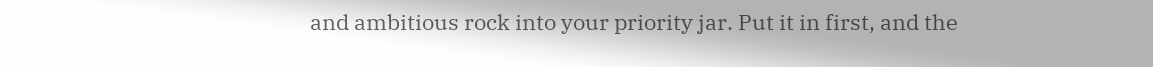and ambitious rock into your priority jar. Put it in first, and the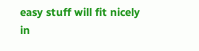easy stuff will fit nicely in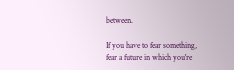between.

If you have to fear something, fear a future in which you're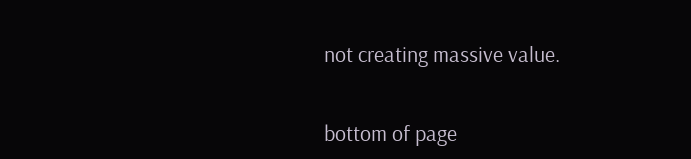not creating massive value.


bottom of page